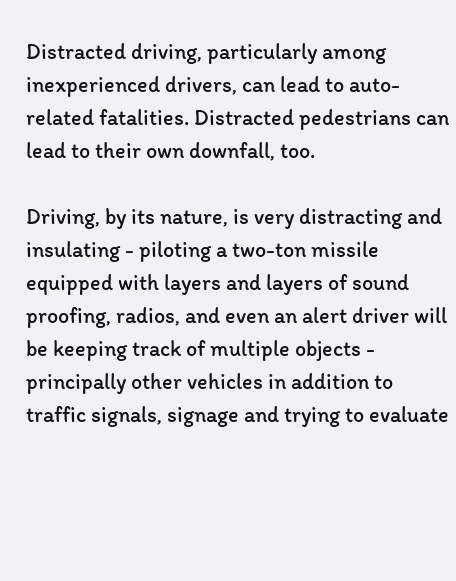Distracted driving, particularly among inexperienced drivers, can lead to auto-related fatalities. Distracted pedestrians can lead to their own downfall, too.

Driving, by its nature, is very distracting and insulating - piloting a two-ton missile equipped with layers and layers of sound proofing, radios, and even an alert driver will be keeping track of multiple objects - principally other vehicles in addition to traffic signals, signage and trying to evaluate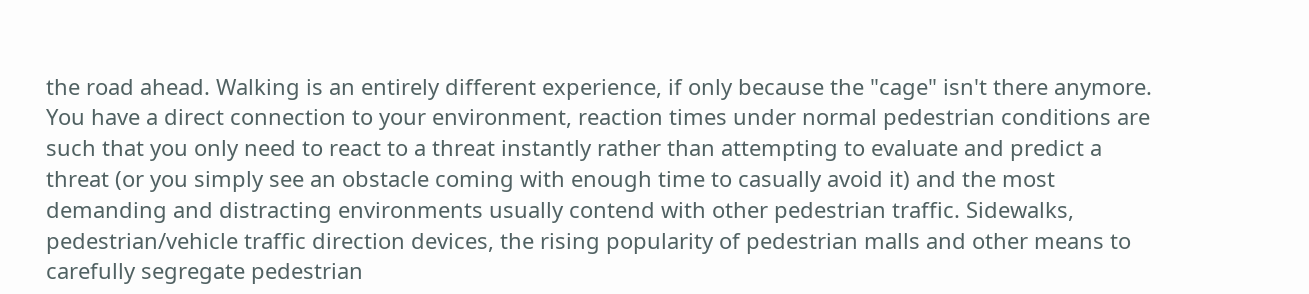the road ahead. Walking is an entirely different experience, if only because the "cage" isn't there anymore. You have a direct connection to your environment, reaction times under normal pedestrian conditions are such that you only need to react to a threat instantly rather than attempting to evaluate and predict a threat (or you simply see an obstacle coming with enough time to casually avoid it) and the most demanding and distracting environments usually contend with other pedestrian traffic. Sidewalks, pedestrian/vehicle traffic direction devices, the rising popularity of pedestrian malls and other means to carefully segregate pedestrian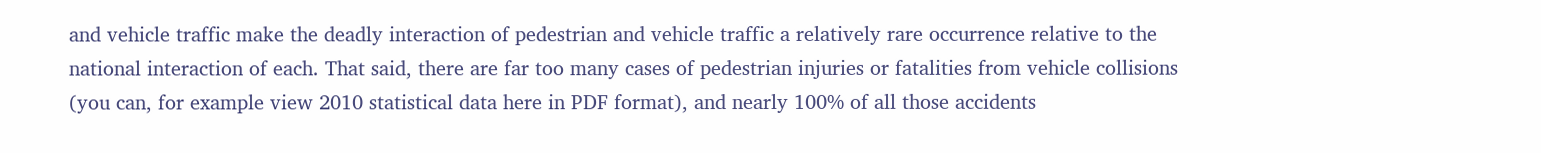and vehicle traffic make the deadly interaction of pedestrian and vehicle traffic a relatively rare occurrence relative to the national interaction of each. That said, there are far too many cases of pedestrian injuries or fatalities from vehicle collisions (you can, for example view 2010 statistical data here in PDF format), and nearly 100% of all those accidents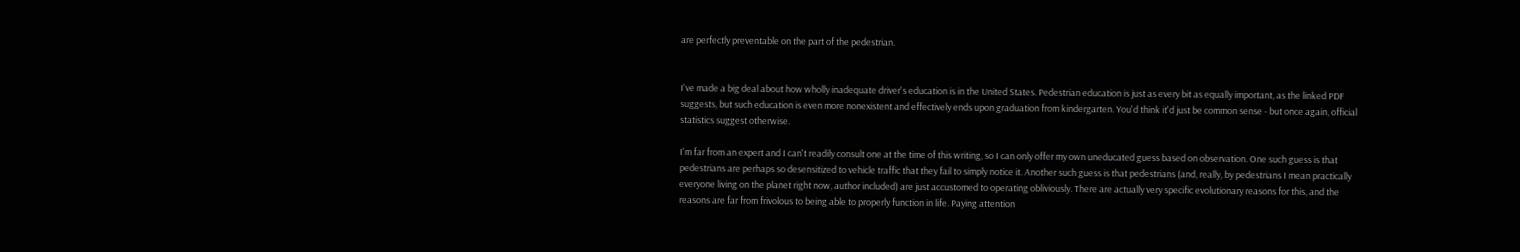are perfectly preventable on the part of the pedestrian.


I've made a big deal about how wholly inadequate driver's education is in the United States. Pedestrian education is just as every bit as equally important, as the linked PDF suggests, but such education is even more nonexistent and effectively ends upon graduation from kindergarten. You'd think it'd just be common sense - but once again, official statistics suggest otherwise.

I'm far from an expert and I can't readily consult one at the time of this writing, so I can only offer my own uneducated guess based on observation. One such guess is that pedestrians are perhaps so desensitized to vehicle traffic that they fail to simply notice it. Another such guess is that pedestrians (and, really, by pedestrians I mean practically everyone living on the planet right now, author included) are just accustomed to operating obliviously. There are actually very specific evolutionary reasons for this, and the reasons are far from frivolous to being able to properly function in life. Paying attention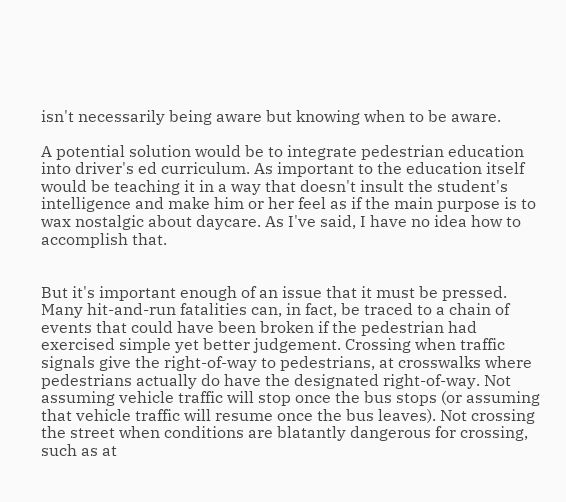isn't necessarily being aware but knowing when to be aware.

A potential solution would be to integrate pedestrian education into driver's ed curriculum. As important to the education itself would be teaching it in a way that doesn't insult the student's intelligence and make him or her feel as if the main purpose is to wax nostalgic about daycare. As I've said, I have no idea how to accomplish that.


But it's important enough of an issue that it must be pressed. Many hit-and-run fatalities can, in fact, be traced to a chain of events that could have been broken if the pedestrian had exercised simple yet better judgement. Crossing when traffic signals give the right-of-way to pedestrians, at crosswalks where pedestrians actually do have the designated right-of-way. Not assuming vehicle traffic will stop once the bus stops (or assuming that vehicle traffic will resume once the bus leaves). Not crossing the street when conditions are blatantly dangerous for crossing, such as at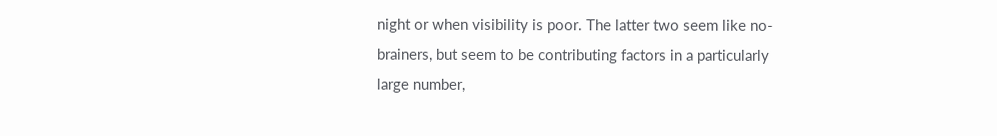night or when visibility is poor. The latter two seem like no-brainers, but seem to be contributing factors in a particularly large number,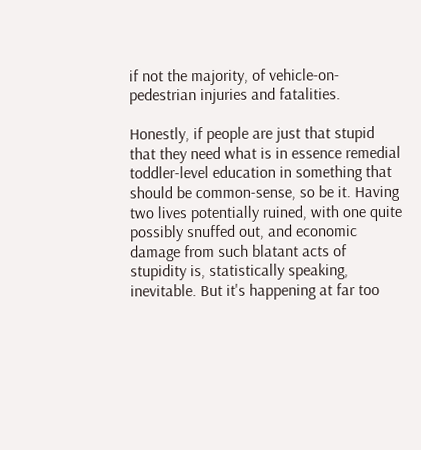if not the majority, of vehicle-on-pedestrian injuries and fatalities.

Honestly, if people are just that stupid that they need what is in essence remedial toddler-level education in something that should be common-sense, so be it. Having two lives potentially ruined, with one quite possibly snuffed out, and economic damage from such blatant acts of stupidity is, statistically speaking, inevitable. But it's happening at far too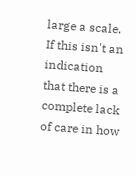large a scale. If this isn't an indication that there is a complete lack of care in how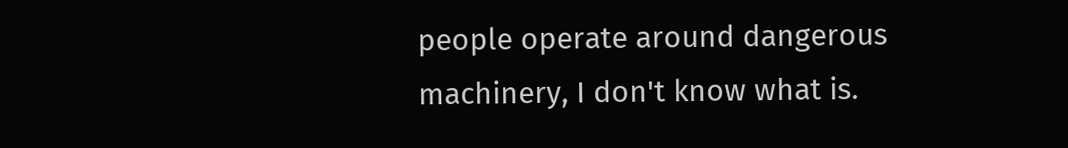people operate around dangerous machinery, I don't know what is.